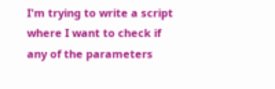I'm trying to write a script where I want to check if any of the parameters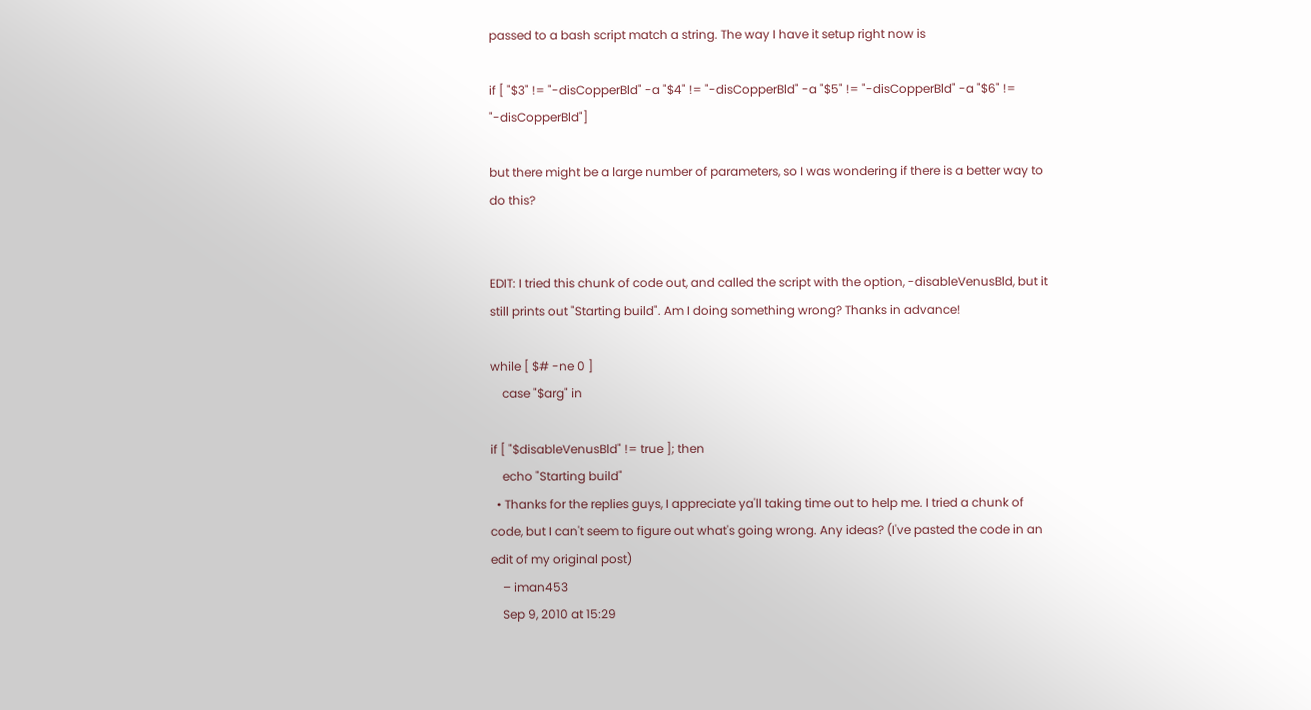passed to a bash script match a string. The way I have it setup right now is

if [ "$3" != "-disCopperBld" -a "$4" != "-disCopperBld" -a "$5" != "-disCopperBld" -a "$6" != "-disCopperBld"]

but there might be a large number of parameters, so I was wondering if there is a better way to do this?


EDIT: I tried this chunk of code out, and called the script with the option, -disableVenusBld, but it still prints out "Starting build". Am I doing something wrong? Thanks in advance!

while [ $# -ne 0 ]
    case "$arg" in

if [ "$disableVenusBld" != true ]; then
    echo "Starting build"
  • Thanks for the replies guys, I appreciate ya'll taking time out to help me. I tried a chunk of code, but I can't seem to figure out what's going wrong. Any ideas? (I've pasted the code in an edit of my original post)
    – iman453
    Sep 9, 2010 at 15:29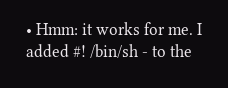• Hmm: it works for me. I added #! /bin/sh - to the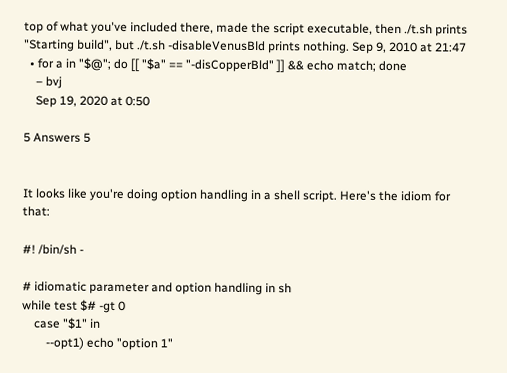top of what you've included there, made the script executable, then ./t.sh prints "Starting build", but ./t.sh -disableVenusBld prints nothing. Sep 9, 2010 at 21:47
  • for a in "$@"; do [[ "$a" == "-disCopperBld" ]] && echo match; done
    – bvj
    Sep 19, 2020 at 0:50

5 Answers 5


It looks like you're doing option handling in a shell script. Here's the idiom for that:

#! /bin/sh -

# idiomatic parameter and option handling in sh
while test $# -gt 0
    case "$1" in
        --opt1) echo "option 1"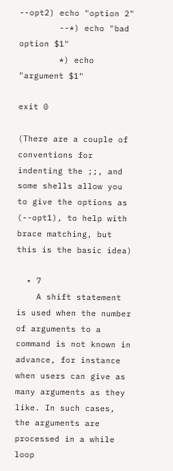--opt2) echo "option 2"
        --*) echo "bad option $1"
        *) echo "argument $1"

exit 0

(There are a couple of conventions for indenting the ;;, and some shells allow you to give the options as (--opt1), to help with brace matching, but this is the basic idea)

  • 7
    A shift statement is used when the number of arguments to a command is not known in advance, for instance when users can give as many arguments as they like. In such cases, the arguments are processed in a while loop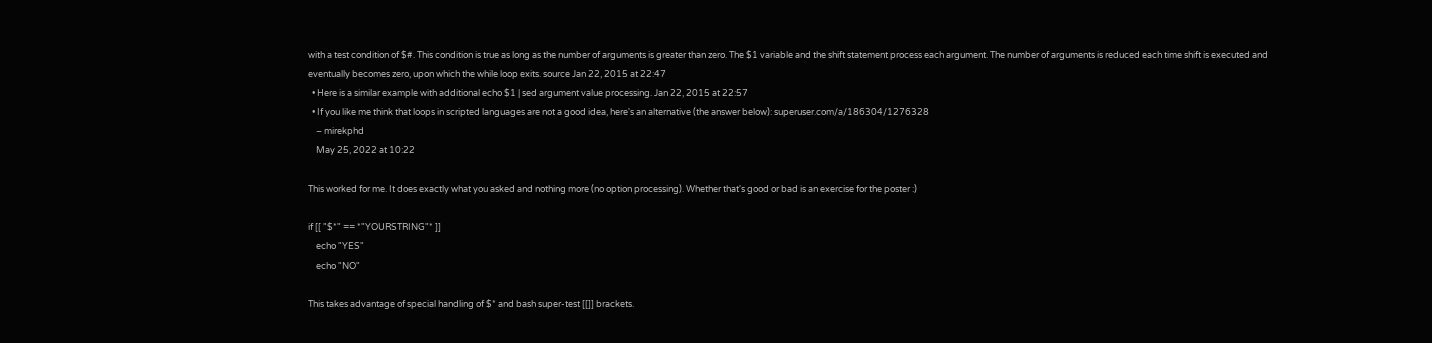with a test condition of $#. This condition is true as long as the number of arguments is greater than zero. The $1 variable and the shift statement process each argument. The number of arguments is reduced each time shift is executed and eventually becomes zero, upon which the while loop exits. source Jan 22, 2015 at 22:47
  • Here is a similar example with additional echo $1 | sed argument value processing. Jan 22, 2015 at 22:57
  • If you like me think that loops in scripted languages are not a good idea, here's an alternative (the answer below): superuser.com/a/186304/1276328
    – mirekphd
    May 25, 2022 at 10:22

This worked for me. It does exactly what you asked and nothing more (no option processing). Whether that's good or bad is an exercise for the poster :)

if [[ "$*" == *"YOURSTRING"* ]]
    echo "YES"
    echo "NO"

This takes advantage of special handling of $* and bash super-test [[]] brackets.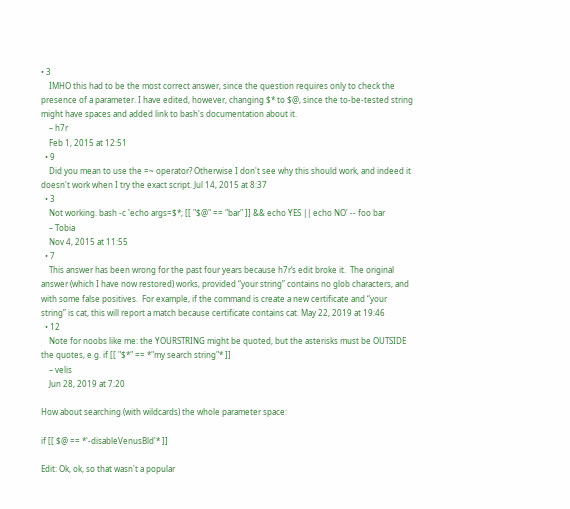• 3
    IMHO this had to be the most correct answer, since the question requires only to check the presence of a parameter. I have edited, however, changing $* to $@, since the to-be-tested string might have spaces and added link to bash's documentation about it.
    – h7r
    Feb 1, 2015 at 12:51
  • 9
    Did you mean to use the =~ operator? Otherwise I don't see why this should work, and indeed it doesn't work when I try the exact script. Jul 14, 2015 at 8:37
  • 3
    Not working. bash -c 'echo args=$*; [[ "$@" == "bar" ]] && echo YES || echo NO' -- foo bar
    – Tobia
    Nov 4, 2015 at 11:55
  • 7
    This answer has been wrong for the past four years because h7r’s edit broke it.  The original answer (which I have now restored) works, provided “your string” contains no glob characters, and with some false positives.  For example, if the command is create a new certificate and “your string” is cat, this will report a match because certificate contains cat. May 22, 2019 at 19:46
  • 12
    Note for noobs like me: the YOURSTRING might be quoted, but the asterisks must be OUTSIDE the quotes, e.g. if [[ "$*" == *"my search string"* ]]
    – velis
    Jun 28, 2019 at 7:20

How about searching (with wildcards) the whole parameter space:

if [[ $@ == *'-disableVenusBld'* ]]

Edit: Ok, ok, so that wasn't a popular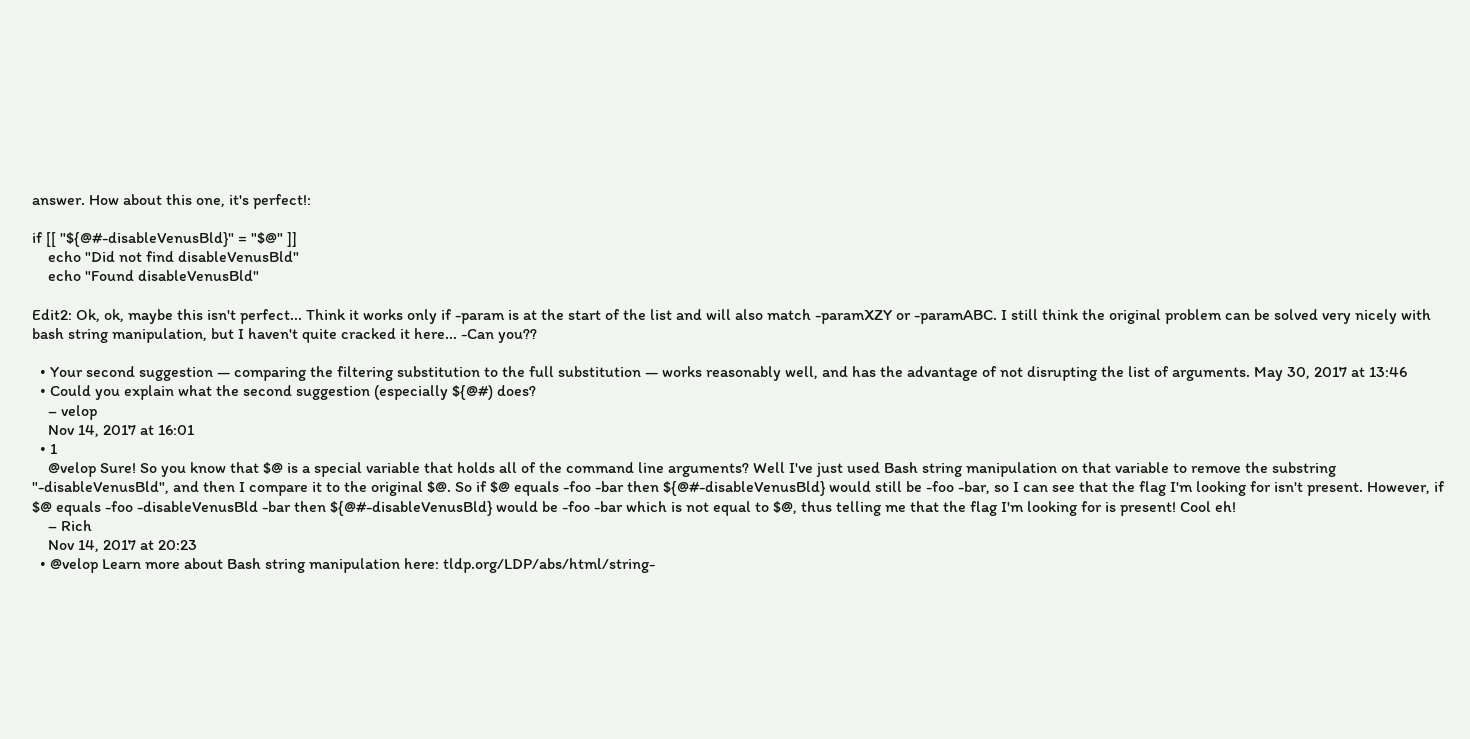answer. How about this one, it's perfect!:

if [[ "${@#-disableVenusBld}" = "$@" ]]
    echo "Did not find disableVenusBld"
    echo "Found disableVenusBld"

Edit2: Ok, ok, maybe this isn't perfect... Think it works only if -param is at the start of the list and will also match -paramXZY or -paramABC. I still think the original problem can be solved very nicely with bash string manipulation, but I haven't quite cracked it here... -Can you??

  • Your second suggestion — comparing the filtering substitution to the full substitution — works reasonably well, and has the advantage of not disrupting the list of arguments. May 30, 2017 at 13:46
  • Could you explain what the second suggestion (especially ${@#) does?
    – velop
    Nov 14, 2017 at 16:01
  • 1
    @velop Sure! So you know that $@ is a special variable that holds all of the command line arguments? Well I've just used Bash string manipulation on that variable to remove the substring "-disableVenusBld", and then I compare it to the original $@. So if $@ equals -foo -bar then ${@#-disableVenusBld} would still be -foo -bar, so I can see that the flag I'm looking for isn't present. However, if $@ equals -foo -disableVenusBld -bar then ${@#-disableVenusBld} would be -foo -bar which is not equal to $@, thus telling me that the flag I'm looking for is present! Cool eh!
    – Rich
    Nov 14, 2017 at 20:23
  • @velop Learn more about Bash string manipulation here: tldp.org/LDP/abs/html/string-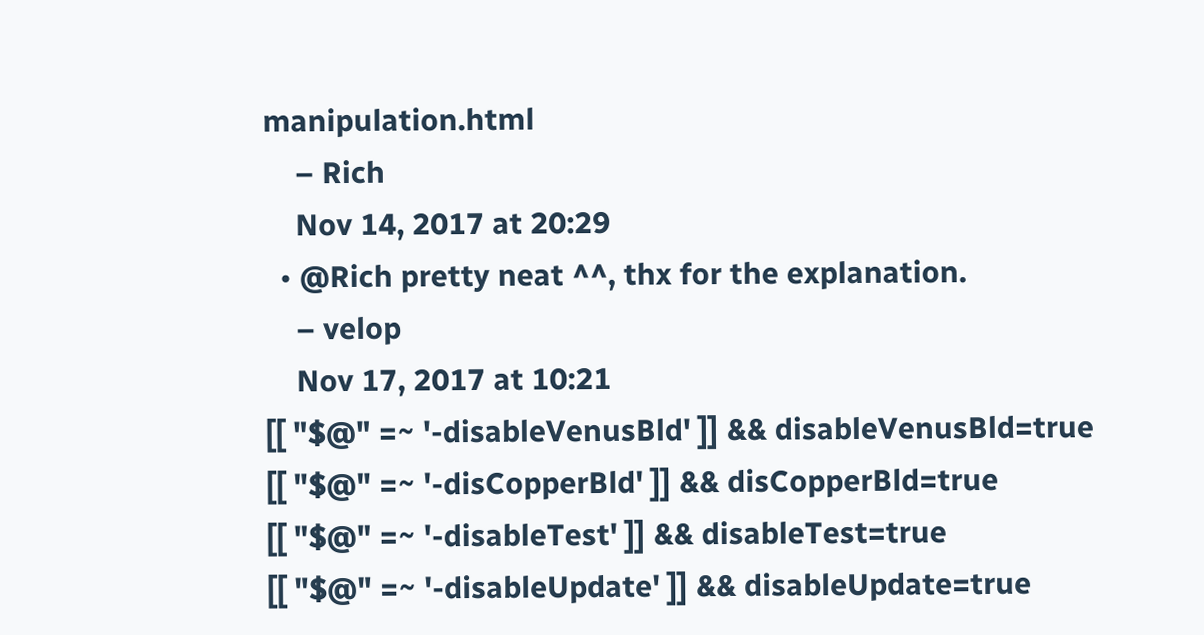manipulation.html
    – Rich
    Nov 14, 2017 at 20:29
  • @Rich pretty neat ^^, thx for the explanation.
    – velop
    Nov 17, 2017 at 10:21
[[ "$@" =~ '-disableVenusBld' ]] && disableVenusBld=true
[[ "$@" =~ '-disCopperBld' ]] && disCopperBld=true
[[ "$@" =~ '-disableTest' ]] && disableTest=true
[[ "$@" =~ '-disableUpdate' ]] && disableUpdate=true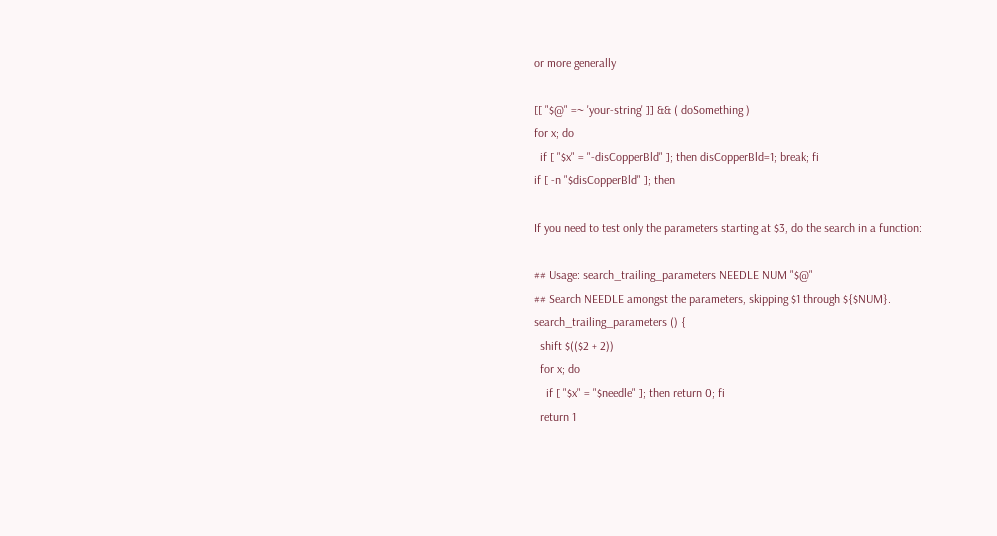or more generally

[[ "$@" =~ 'your-string' ]] && ( doSomething )
for x; do
  if [ "$x" = "-disCopperBld" ]; then disCopperBld=1; break; fi
if [ -n "$disCopperBld" ]; then

If you need to test only the parameters starting at $3, do the search in a function:

## Usage: search_trailing_parameters NEEDLE NUM "$@"
## Search NEEDLE amongst the parameters, skipping $1 through ${$NUM}.
search_trailing_parameters () {
  shift $(($2 + 2))
  for x; do
    if [ "$x" = "$needle" ]; then return 0; fi
  return 1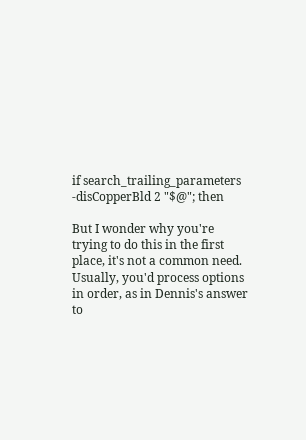if search_trailing_parameters -disCopperBld 2 "$@"; then

But I wonder why you're trying to do this in the first place, it's not a common need. Usually, you'd process options in order, as in Dennis's answer to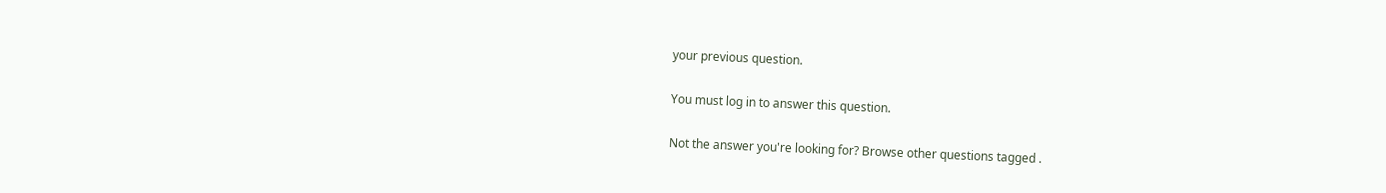your previous question.

You must log in to answer this question.

Not the answer you're looking for? Browse other questions tagged .